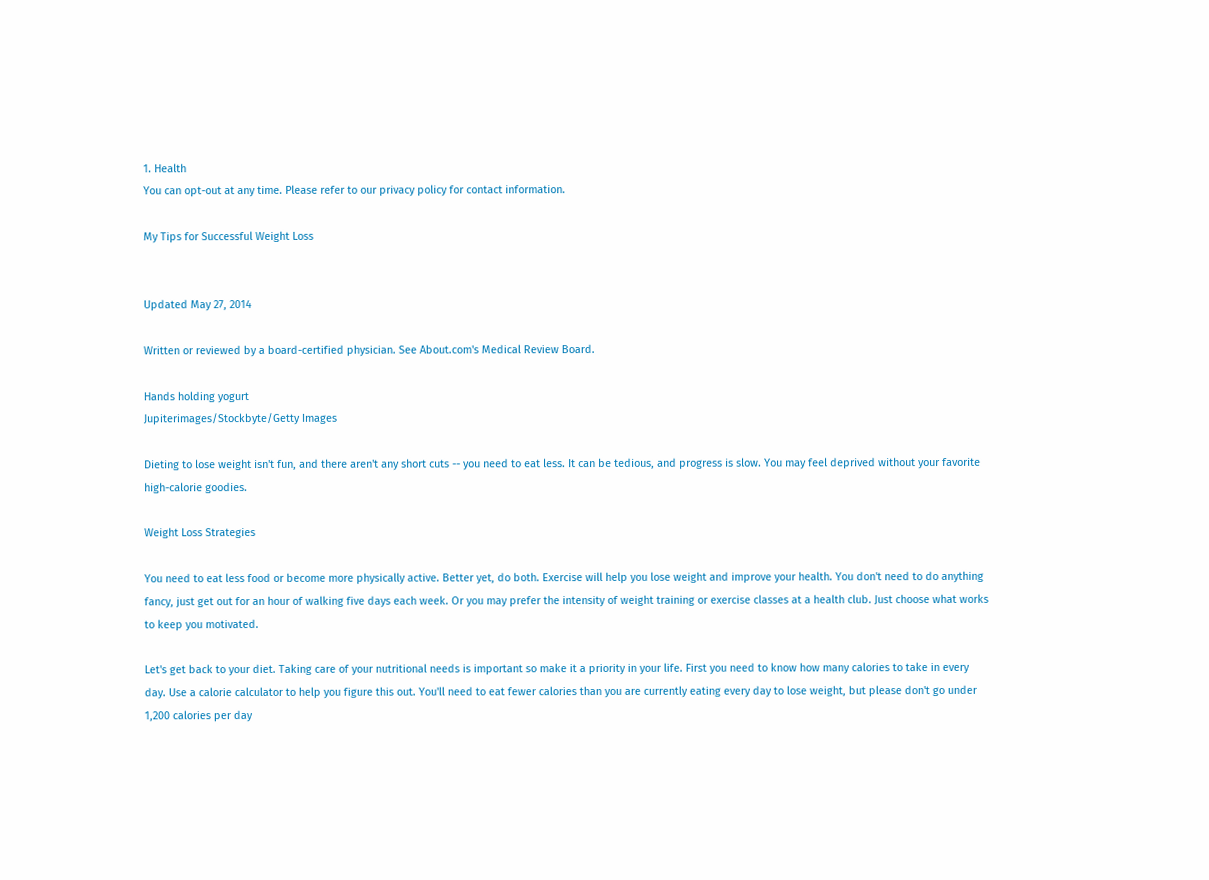1. Health
You can opt-out at any time. Please refer to our privacy policy for contact information.

My Tips for Successful Weight Loss


Updated May 27, 2014

Written or reviewed by a board-certified physician. See About.com's Medical Review Board.

Hands holding yogurt
Jupiterimages/Stockbyte/Getty Images

Dieting to lose weight isn't fun, and there aren't any short cuts -- you need to eat less. It can be tedious, and progress is slow. You may feel deprived without your favorite high-calorie goodies.

Weight Loss Strategies

You need to eat less food or become more physically active. Better yet, do both. Exercise will help you lose weight and improve your health. You don't need to do anything fancy, just get out for an hour of walking five days each week. Or you may prefer the intensity of weight training or exercise classes at a health club. Just choose what works to keep you motivated.

Let's get back to your diet. Taking care of your nutritional needs is important so make it a priority in your life. First you need to know how many calories to take in every day. Use a calorie calculator to help you figure this out. You'll need to eat fewer calories than you are currently eating every day to lose weight, but please don't go under 1,200 calories per day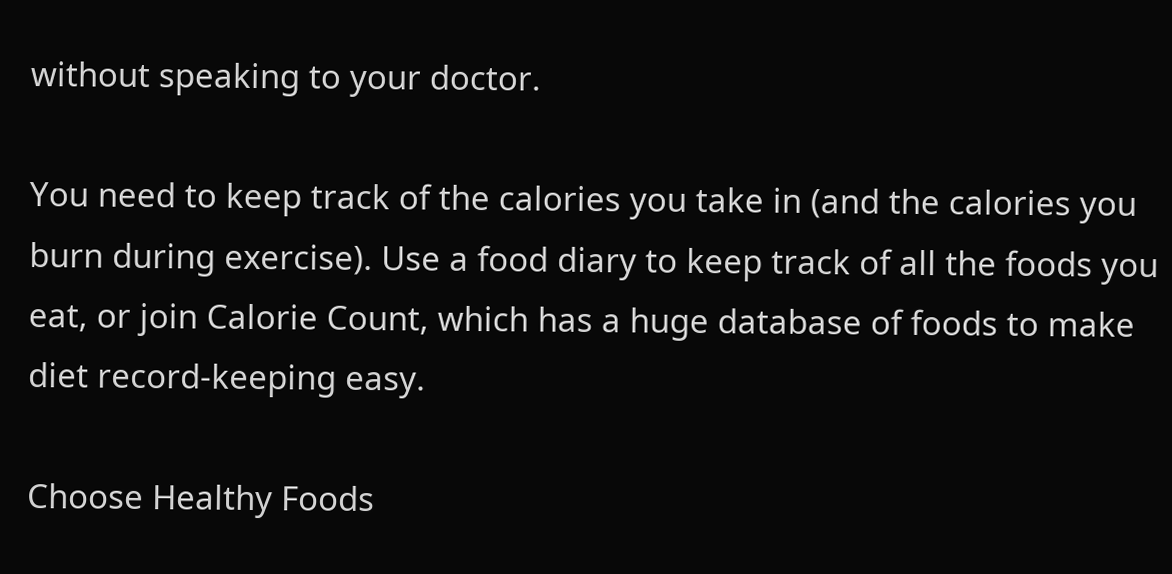without speaking to your doctor.

You need to keep track of the calories you take in (and the calories you burn during exercise). Use a food diary to keep track of all the foods you eat, or join Calorie Count, which has a huge database of foods to make diet record-keeping easy.

Choose Healthy Foods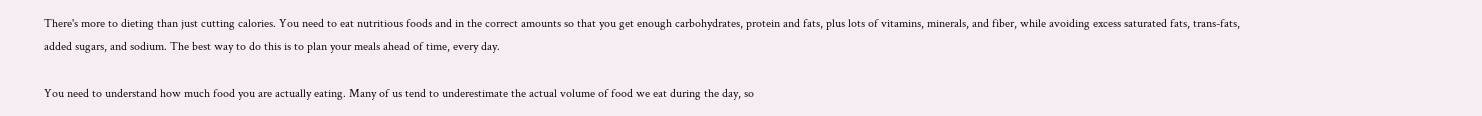There's more to dieting than just cutting calories. You need to eat nutritious foods and in the correct amounts so that you get enough carbohydrates, protein and fats, plus lots of vitamins, minerals, and fiber, while avoiding excess saturated fats, trans-fats, added sugars, and sodium. The best way to do this is to plan your meals ahead of time, every day.

You need to understand how much food you are actually eating. Many of us tend to underestimate the actual volume of food we eat during the day, so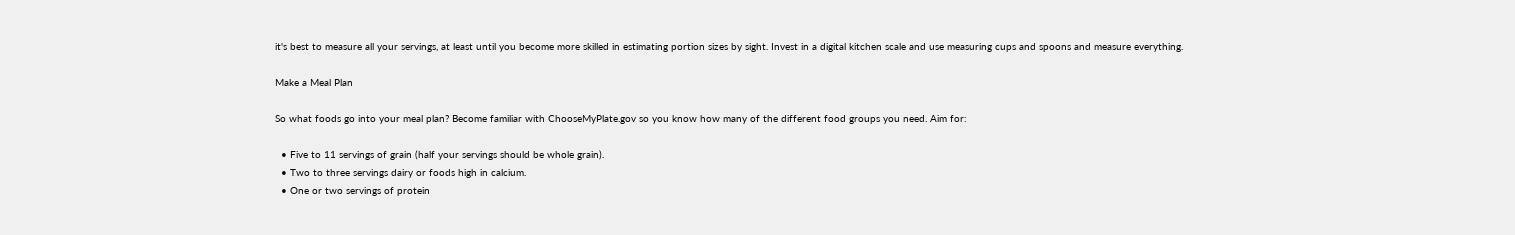it's best to measure all your servings, at least until you become more skilled in estimating portion sizes by sight. Invest in a digital kitchen scale and use measuring cups and spoons and measure everything.

Make a Meal Plan

So what foods go into your meal plan? Become familiar with ChooseMyPlate.gov so you know how many of the different food groups you need. Aim for:

  • Five to 11 servings of grain (half your servings should be whole grain).
  • Two to three servings dairy or foods high in calcium.
  • One or two servings of protein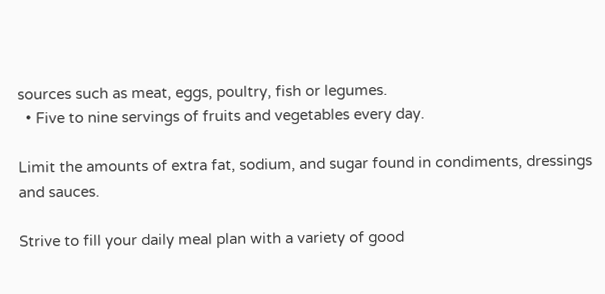sources such as meat, eggs, poultry, fish or legumes.
  • Five to nine servings of fruits and vegetables every day.

Limit the amounts of extra fat, sodium, and sugar found in condiments, dressings and sauces.

Strive to fill your daily meal plan with a variety of good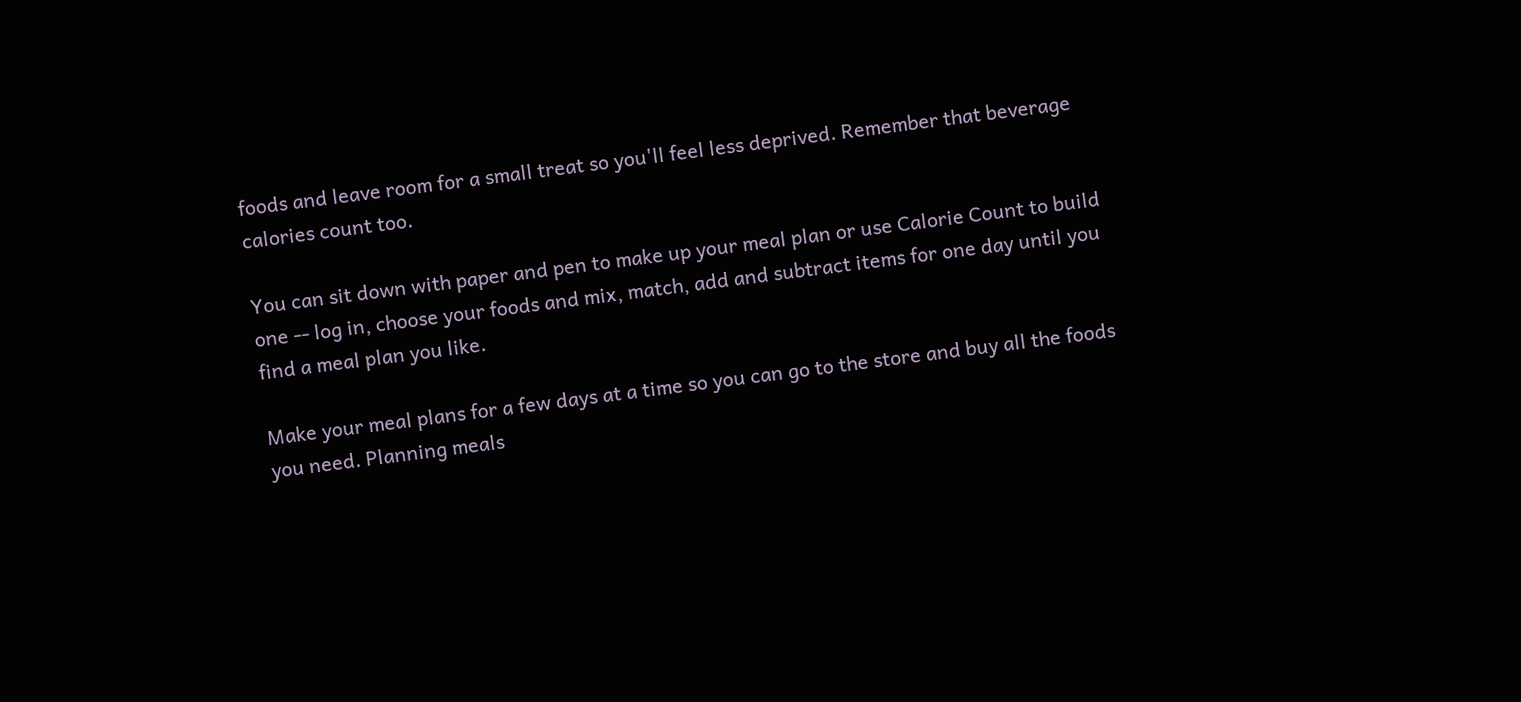foods and leave room for a small treat so you'll feel less deprived. Remember that beverage calories count too.

You can sit down with paper and pen to make up your meal plan or use Calorie Count to build one -- log in, choose your foods and mix, match, add and subtract items for one day until you find a meal plan you like.

Make your meal plans for a few days at a time so you can go to the store and buy all the foods you need. Planning meals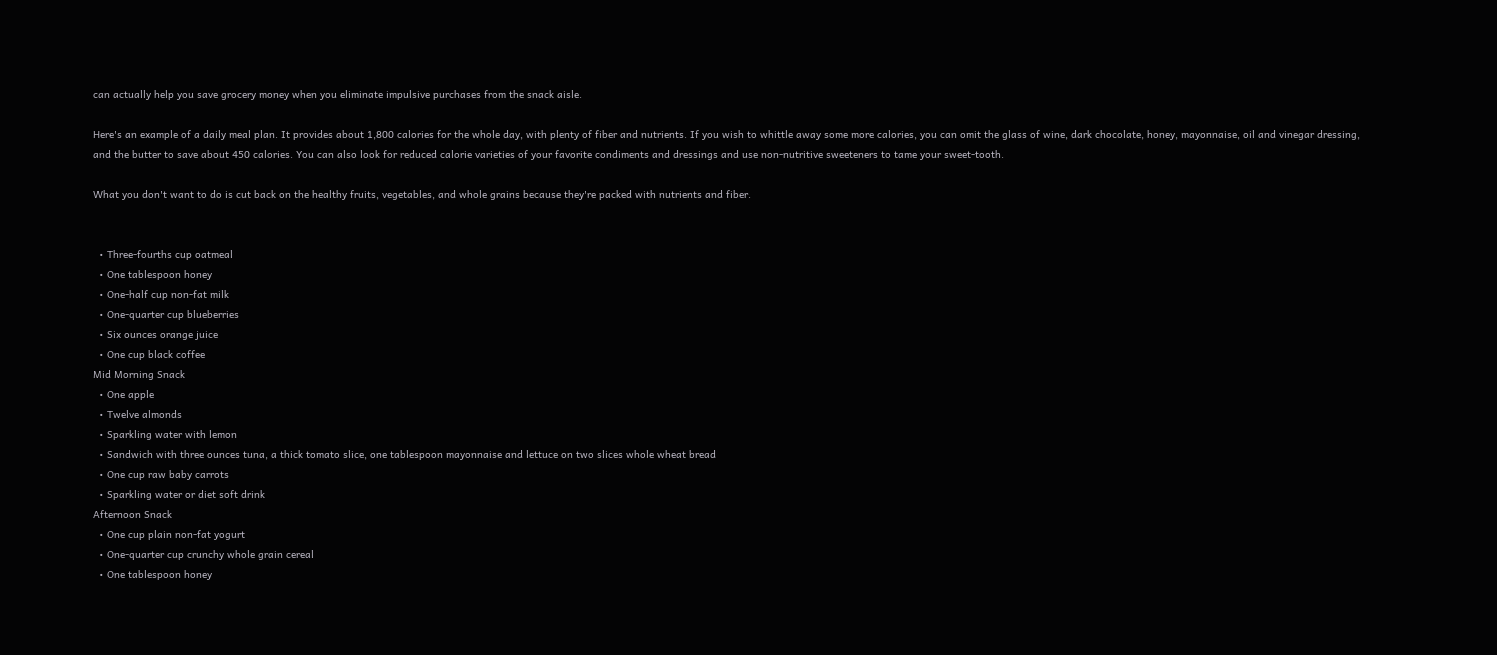can actually help you save grocery money when you eliminate impulsive purchases from the snack aisle.

Here's an example of a daily meal plan. It provides about 1,800 calories for the whole day, with plenty of fiber and nutrients. If you wish to whittle away some more calories, you can omit the glass of wine, dark chocolate, honey, mayonnaise, oil and vinegar dressing, and the butter to save about 450 calories. You can also look for reduced calorie varieties of your favorite condiments and dressings and use non-nutritive sweeteners to tame your sweet-tooth.

What you don't want to do is cut back on the healthy fruits, vegetables, and whole grains because they're packed with nutrients and fiber.


  • Three-fourths cup oatmeal
  • One tablespoon honey
  • One-half cup non-fat milk
  • One-quarter cup blueberries
  • Six ounces orange juice
  • One cup black coffee
Mid Morning Snack
  • One apple
  • Twelve almonds
  • Sparkling water with lemon
  • Sandwich with three ounces tuna, a thick tomato slice, one tablespoon mayonnaise and lettuce on two slices whole wheat bread
  • One cup raw baby carrots
  • Sparkling water or diet soft drink
Afternoon Snack
  • One cup plain non-fat yogurt
  • One-quarter cup crunchy whole grain cereal
  • One tablespoon honey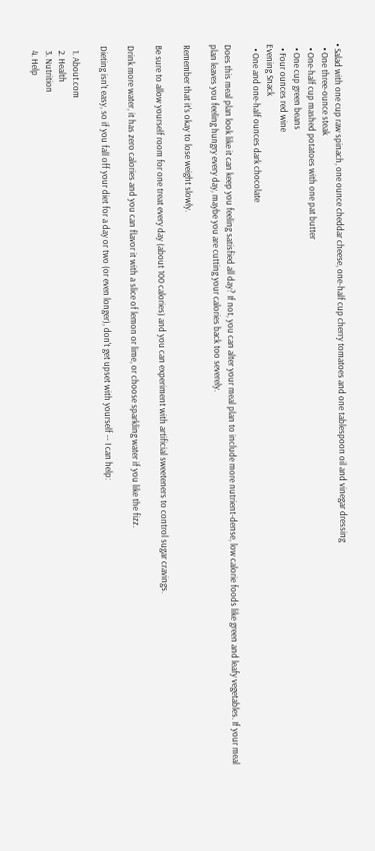• Salad with one cup raw spinach, one ounce cheddar cheese, one-half cup cherry tomatoes and one tablespoon oil and vinegar dressing
  • One three-ounce steak
  • One-half cup mashed potatoes with one pat butter
  • One cup green beans
  • Four ounces red wine
Evening Snack
  • One and one-half ounces dark chocolate

Does this meal plan look like it can keep you feeling satisfied all day? If not, you can alter your meal plan to include more nutrient-dense, low calorie foods like green and leafy vegetables. If your meal plan leaves you feeling hungry every day, maybe you are cutting your calories back too severely.

Remember that it's okay to lose weight slowly.

Be sure to allow yourself room for one treat every day (about 100 calories) and you can experiment with artificial sweeteners to control sugar cravings.

Drink more water, it has zero calories and you can flavor it with a slice of lemon or lime, or choose sparkling water if you like the fizz.

Dieting isn't easy, so if you fall off your diet for a day or two (or even longer), don't get upset with yourself -- I can help:

  1. About.com
  2. Health
  3. Nutrition
  4. Help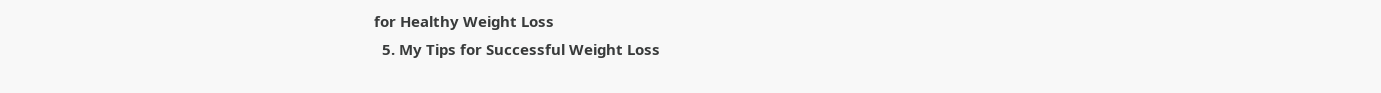for Healthy Weight Loss
  5. My Tips for Successful Weight Loss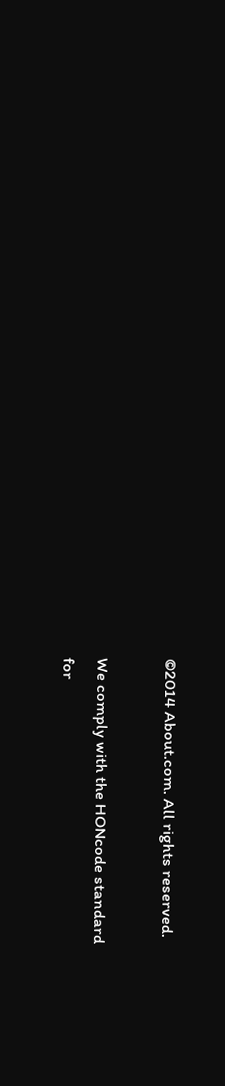©2014 About.com. All rights reserved.

We comply with the HONcode standard
for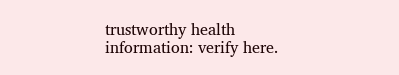trustworthy health
information: verify here.